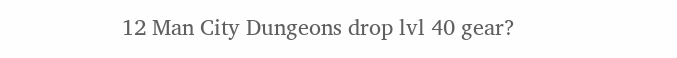12 Man City Dungeons drop lvl 40 gear?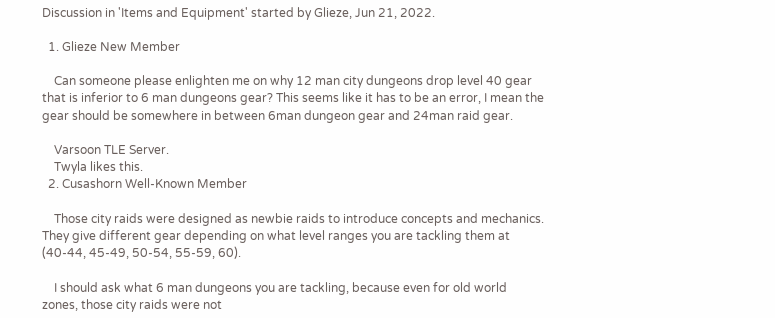Discussion in 'Items and Equipment' started by Glieze, Jun 21, 2022.

  1. Glieze New Member

    Can someone please enlighten me on why 12 man city dungeons drop level 40 gear that is inferior to 6 man dungeons gear? This seems like it has to be an error, I mean the gear should be somewhere in between 6man dungeon gear and 24man raid gear.

    Varsoon TLE Server.
    Twyla likes this.
  2. Cusashorn Well-Known Member

    Those city raids were designed as newbie raids to introduce concepts and mechanics. They give different gear depending on what level ranges you are tackling them at (40-44, 45-49, 50-54, 55-59, 60).

    I should ask what 6 man dungeons you are tackling, because even for old world zones, those city raids were not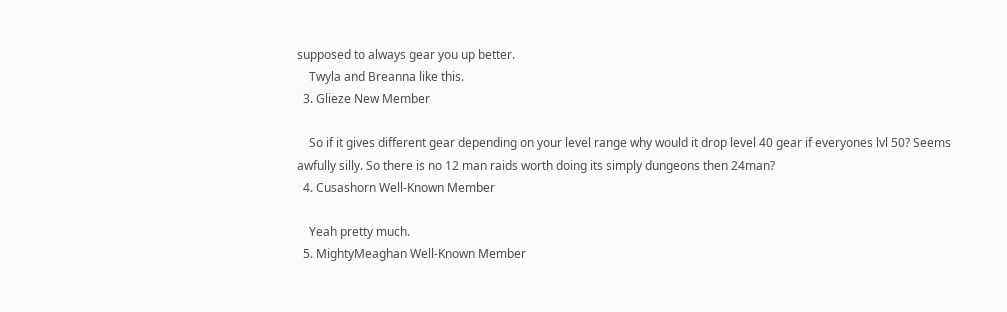supposed to always gear you up better.
    Twyla and Breanna like this.
  3. Glieze New Member

    So if it gives different gear depending on your level range why would it drop level 40 gear if everyones lvl 50? Seems awfully silly. So there is no 12 man raids worth doing its simply dungeons then 24man?
  4. Cusashorn Well-Known Member

    Yeah pretty much.
  5. MightyMeaghan Well-Known Member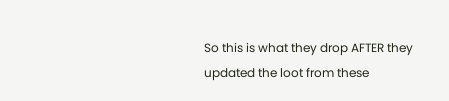So this is what they drop AFTER they updated the loot from these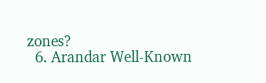zones?
  6. Arandar Well-Known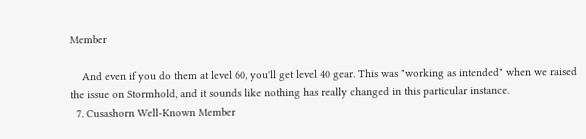Member

    And even if you do them at level 60, you'll get level 40 gear. This was "working as intended" when we raised the issue on Stormhold, and it sounds like nothing has really changed in this particular instance.
  7. Cusashorn Well-Known Member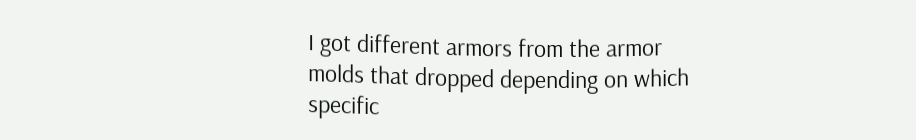I got different armors from the armor molds that dropped depending on which specific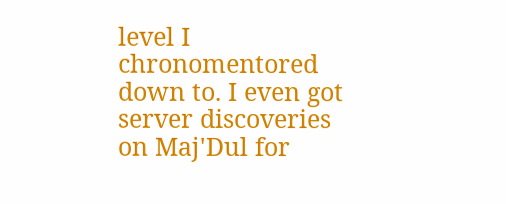level I chronomentored down to. I even got server discoveries on Maj'Dul for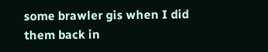some brawler gis when I did them back in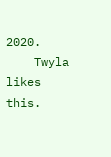2020.
    Twyla likes this.